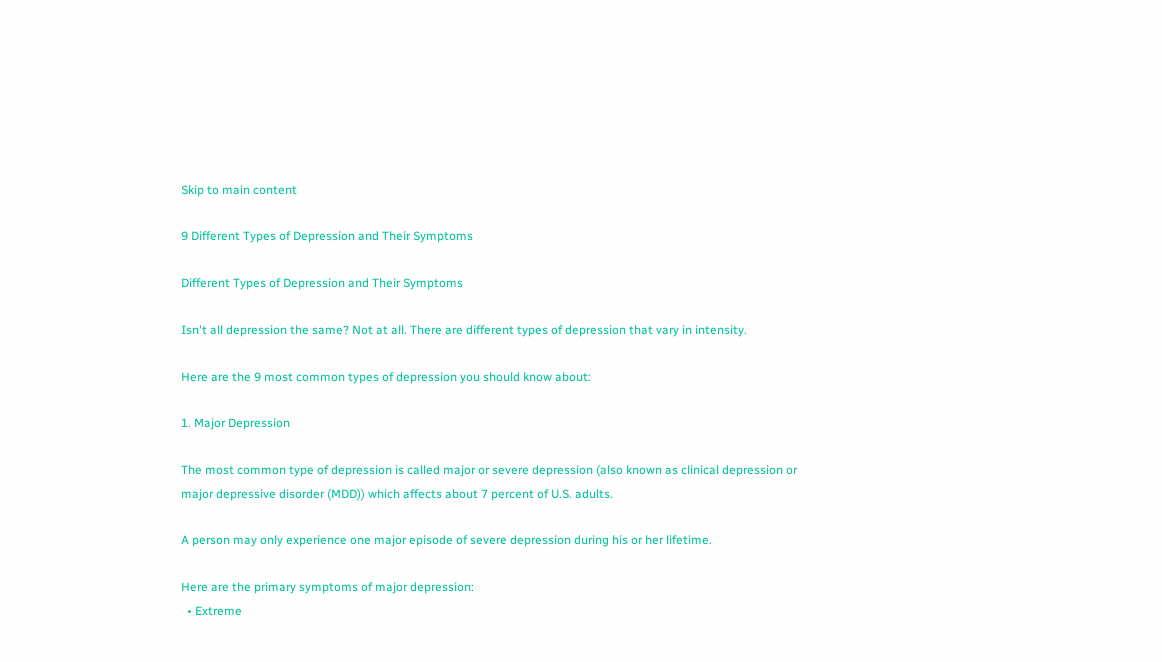Skip to main content

9 Different Types of Depression and Their Symptoms

Different Types of Depression and Their Symptoms

Isn't all depression the same? Not at all. There are different types of depression that vary in intensity.

Here are the 9 most common types of depression you should know about:

1. Major Depression

The most common type of depression is called major or severe depression (also known as clinical depression or major depressive disorder (MDD)) which affects about 7 percent of U.S. adults.

A person may only experience one major episode of severe depression during his or her lifetime.

Here are the primary symptoms of major depression:
  • Extreme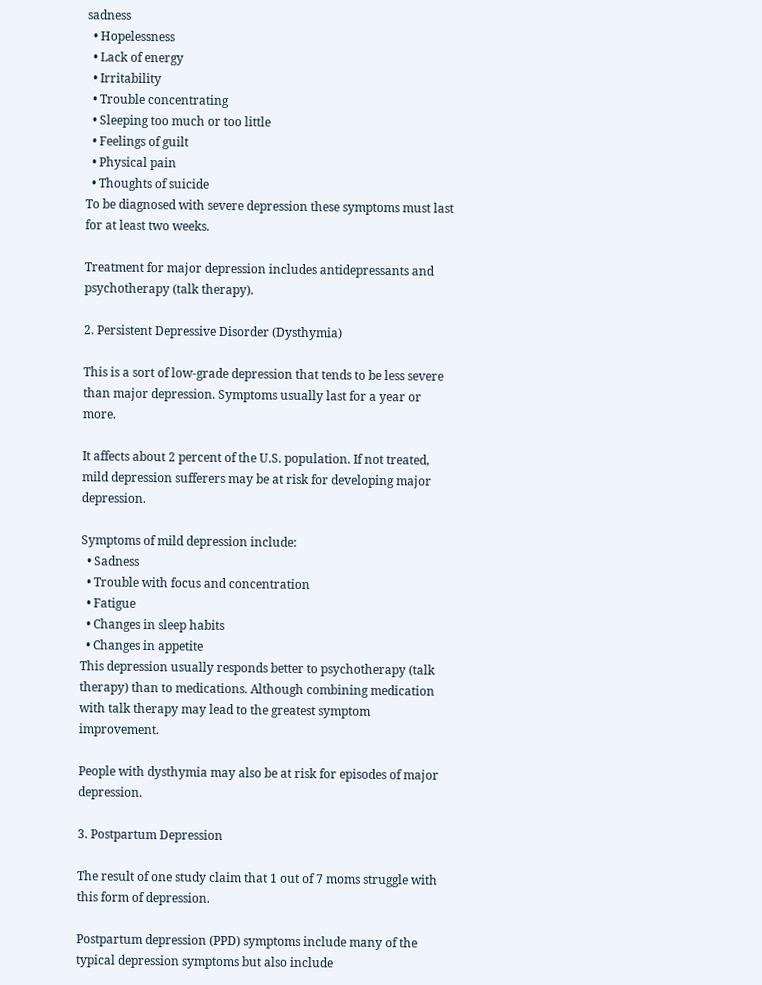sadness
  • Hopelessness
  • Lack of energy
  • Irritability
  • Trouble concentrating
  • Sleeping too much or too little
  • Feelings of guilt
  • Physical pain
  • Thoughts of suicide
To be diagnosed with severe depression these symptoms must last for at least two weeks.

Treatment for major depression includes antidepressants and psychotherapy (talk therapy).

2. Persistent Depressive Disorder (Dysthymia)

This is a sort of low-grade depression that tends to be less severe than major depression. Symptoms usually last for a year or more.

It affects about 2 percent of the U.S. population. If not treated, mild depression sufferers may be at risk for developing major depression.

Symptoms of mild depression include:
  • Sadness
  • Trouble with focus and concentration
  • Fatigue
  • Changes in sleep habits
  • Changes in appetite
This depression usually responds better to psychotherapy (talk therapy) than to medications. Although combining medication with talk therapy may lead to the greatest symptom improvement.

People with dysthymia may also be at risk for episodes of major depression.

3. Postpartum Depression

The result of one study claim that 1 out of 7 moms struggle with this form of depression.

Postpartum depression (PPD) symptoms include many of the typical depression symptoms but also include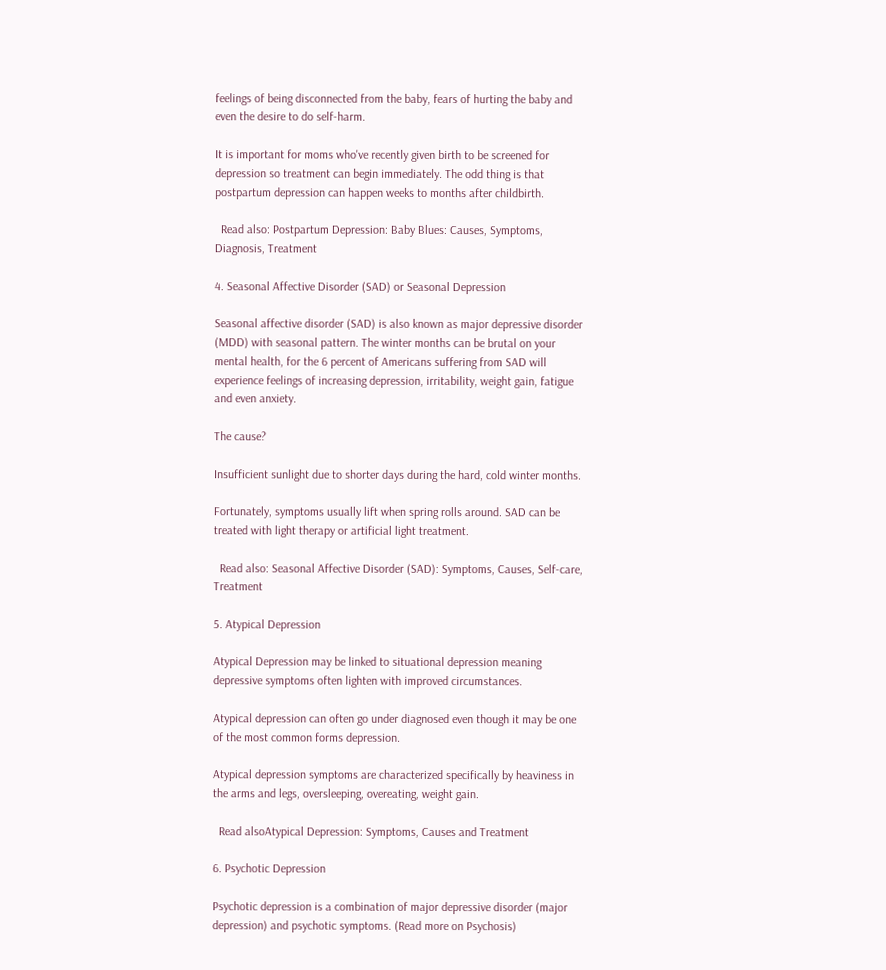feelings of being disconnected from the baby, fears of hurting the baby and even the desire to do self-harm.

It is important for moms who've recently given birth to be screened for depression so treatment can begin immediately. The odd thing is that postpartum depression can happen weeks to months after childbirth.

  Read also: Postpartum Depression: Baby Blues: Causes, Symptoms, Diagnosis, Treatment

4. Seasonal Affective Disorder (SAD) or Seasonal Depression

Seasonal affective disorder (SAD) is also known as major depressive disorder (MDD) with seasonal pattern. The winter months can be brutal on your mental health, for the 6 percent of Americans suffering from SAD will experience feelings of increasing depression, irritability, weight gain, fatigue and even anxiety.

The cause?

Insufficient sunlight due to shorter days during the hard, cold winter months.

Fortunately, symptoms usually lift when spring rolls around. SAD can be treated with light therapy or artificial light treatment.

  Read also: Seasonal Affective Disorder (SAD): Symptoms, Causes, Self-care, Treatment

5. Atypical Depression

Atypical Depression may be linked to situational depression meaning depressive symptoms often lighten with improved circumstances.

Atypical depression can often go under diagnosed even though it may be one of the most common forms depression.

Atypical depression symptoms are characterized specifically by heaviness in the arms and legs, oversleeping, overeating, weight gain.

  Read alsoAtypical Depression: Symptoms, Causes and Treatment

6. Psychotic Depression

Psychotic depression is a combination of major depressive disorder (major depression) and psychotic symptoms. (Read more on Psychosis)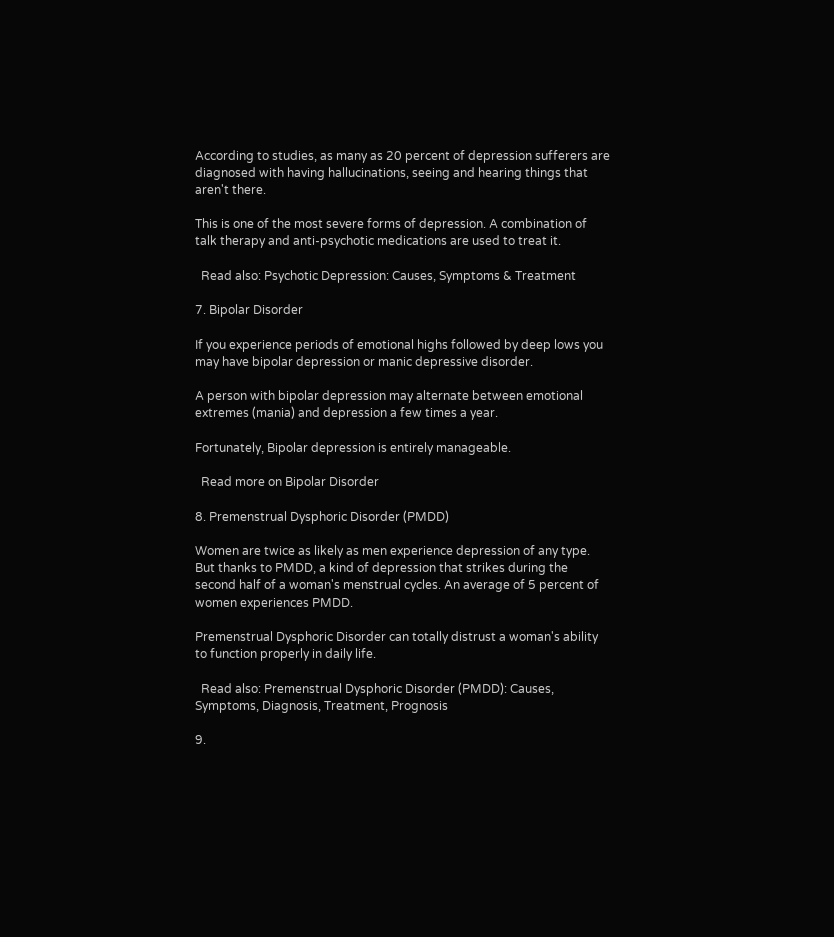According to studies, as many as 20 percent of depression sufferers are diagnosed with having hallucinations, seeing and hearing things that aren't there.

This is one of the most severe forms of depression. A combination of talk therapy and anti-psychotic medications are used to treat it.

  Read also: Psychotic Depression: Causes, Symptoms & Treatment

7. Bipolar Disorder

If you experience periods of emotional highs followed by deep lows you may have bipolar depression or manic depressive disorder.

A person with bipolar depression may alternate between emotional extremes (mania) and depression a few times a year.

Fortunately, Bipolar depression is entirely manageable.

  Read more on Bipolar Disorder

8. Premenstrual Dysphoric Disorder (PMDD)

Women are twice as likely as men experience depression of any type. But thanks to PMDD, a kind of depression that strikes during the second half of a woman's menstrual cycles. An average of 5 percent of women experiences PMDD.

Premenstrual Dysphoric Disorder can totally distrust a woman's ability to function properly in daily life.

  Read also: Premenstrual Dysphoric Disorder (PMDD): Causes, Symptoms, Diagnosis, Treatment, Prognosis

9.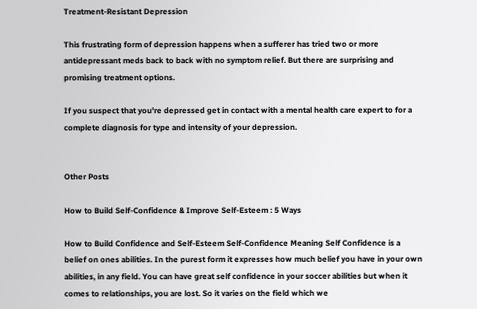Treatment-Resistant Depression

This frustrating form of depression happens when a sufferer has tried two or more antidepressant meds back to back with no symptom relief. But there are surprising and promising treatment options.

If you suspect that you're depressed get in contact with a mental health care expert to for a complete diagnosis for type and intensity of your depression.


Other Posts

How to Build Self-Confidence & Improve Self-Esteem : 5 Ways

How to Build Confidence and Self-Esteem Self-Confidence Meaning Self Confidence is a belief on ones abilities. In the purest form it expresses how much belief you have in your own abilities, in any field. You can have great self confidence in your soccer abilities but when it comes to relationships, you are lost. So it varies on the field which we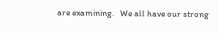are examining.   We all have our strong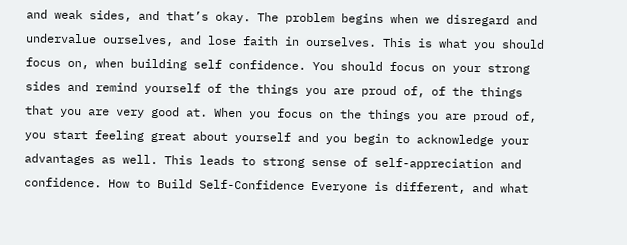and weak sides, and that’s okay. The problem begins when we disregard and undervalue ourselves, and lose faith in ourselves. This is what you should focus on, when building self confidence. You should focus on your strong sides and remind yourself of the things you are proud of, of the things that you are very good at. When you focus on the things you are proud of, you start feeling great about yourself and you begin to acknowledge your advantages as well. This leads to strong sense of self-appreciation and confidence. How to Build Self-Confidence Everyone is different, and what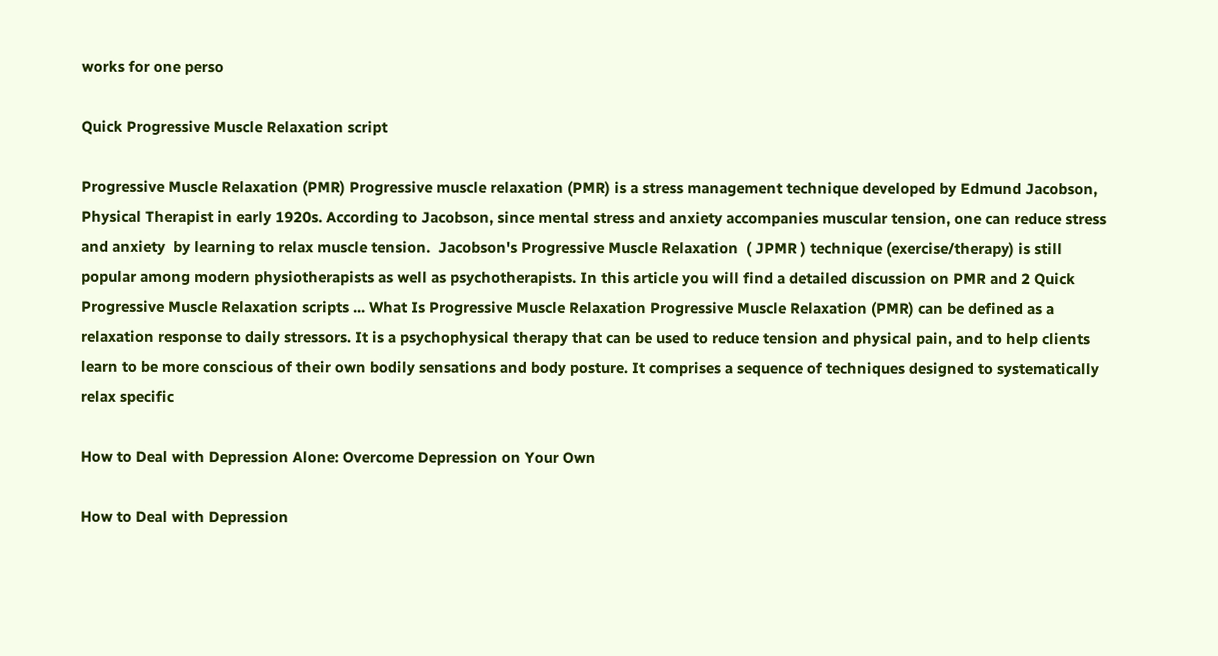works for one perso

Quick Progressive Muscle Relaxation script

Progressive Muscle Relaxation (PMR) Progressive muscle relaxation (PMR) is a stress management technique developed by Edmund Jacobson, Physical Therapist in early 1920s. According to Jacobson, since mental stress and anxiety accompanies muscular tension, one can reduce stress and anxiety  by learning to relax muscle tension.  Jacobson's Progressive Muscle Relaxation  ( JPMR ) technique (exercise/therapy) is still popular among modern physiotherapists as well as psychotherapists. In this article you will find a detailed discussion on PMR and 2 Quick Progressive Muscle Relaxation scripts ... What Is Progressive Muscle Relaxation Progressive Muscle Relaxation (PMR) can be defined as a relaxation response to daily stressors. It is a psychophysical therapy that can be used to reduce tension and physical pain, and to help clients learn to be more conscious of their own bodily sensations and body posture. It comprises a sequence of techniques designed to systematically relax specific

How to Deal with Depression Alone: Overcome Depression on Your Own

How to Deal with Depression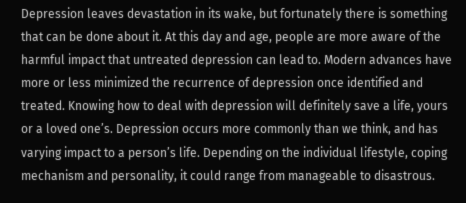Depression leaves devastation in its wake, but fortunately there is something that can be done about it. At this day and age, people are more aware of the harmful impact that untreated depression can lead to. Modern advances have more or less minimized the recurrence of depression once identified and treated. Knowing how to deal with depression will definitely save a life, yours or a loved one’s. Depression occurs more commonly than we think, and has varying impact to a person’s life. Depending on the individual lifestyle, coping mechanism and personality, it could range from manageable to disastrous.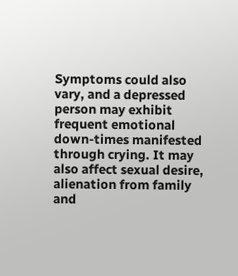Symptoms could also vary, and a depressed person may exhibit frequent emotional down-times manifested through crying. It may also affect sexual desire, alienation from family and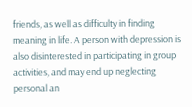friends, as well as difficulty in finding meaning in life. A person with depression is also disinterested in participating in group activities, and may end up neglecting personal an